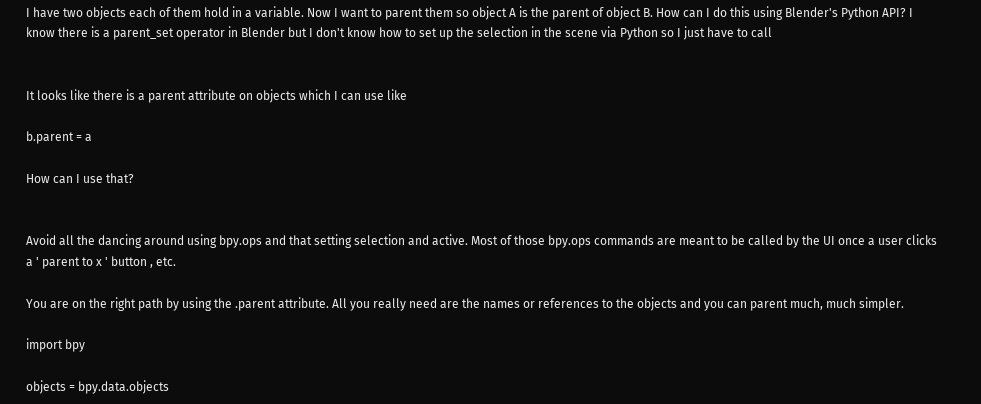I have two objects each of them hold in a variable. Now I want to parent them so object A is the parent of object B. How can I do this using Blender's Python API? I know there is a parent_set operator in Blender but I don't know how to set up the selection in the scene via Python so I just have to call


It looks like there is a parent attribute on objects which I can use like

b.parent = a

How can I use that?


Avoid all the dancing around using bpy.ops and that setting selection and active. Most of those bpy.ops commands are meant to be called by the UI once a user clicks a ' parent to x ' button , etc.

You are on the right path by using the .parent attribute. All you really need are the names or references to the objects and you can parent much, much simpler.

import bpy

objects = bpy.data.objects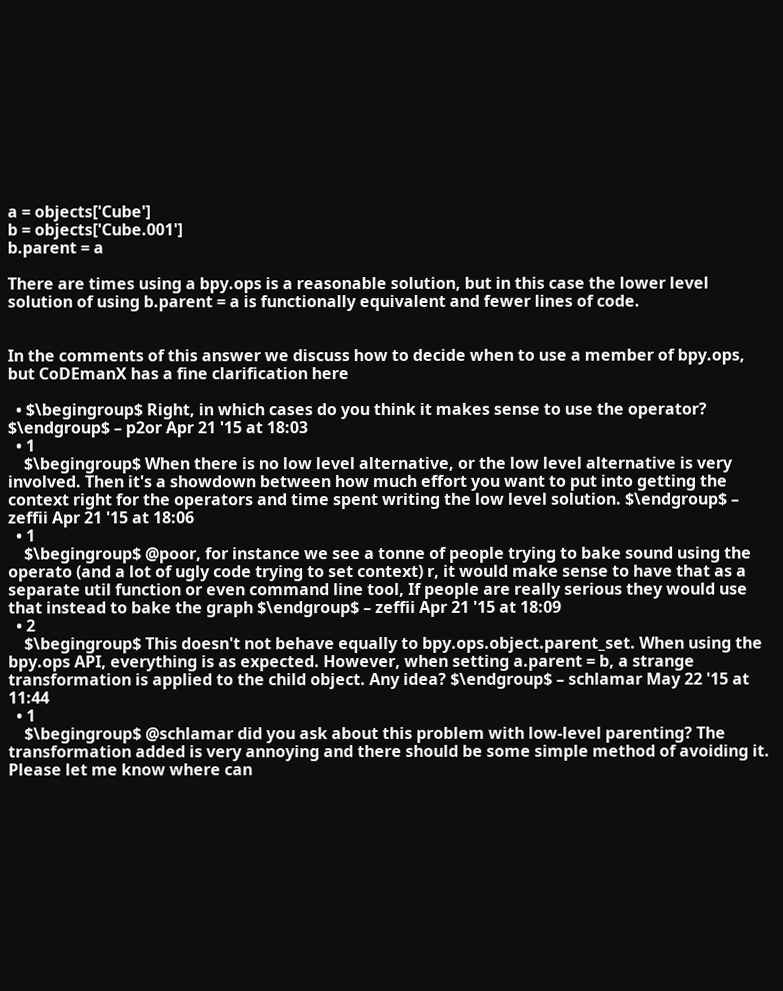a = objects['Cube']
b = objects['Cube.001']
b.parent = a

There are times using a bpy.ops is a reasonable solution, but in this case the lower level solution of using b.parent = a is functionally equivalent and fewer lines of code.


In the comments of this answer we discuss how to decide when to use a member of bpy.ops, but CoDEmanX has a fine clarification here

  • $\begingroup$ Right, in which cases do you think it makes sense to use the operator? $\endgroup$ – p2or Apr 21 '15 at 18:03
  • 1
    $\begingroup$ When there is no low level alternative, or the low level alternative is very involved. Then it's a showdown between how much effort you want to put into getting the context right for the operators and time spent writing the low level solution. $\endgroup$ – zeffii Apr 21 '15 at 18:06
  • 1
    $\begingroup$ @poor, for instance we see a tonne of people trying to bake sound using the operato (and a lot of ugly code trying to set context) r, it would make sense to have that as a separate util function or even command line tool, If people are really serious they would use that instead to bake the graph $\endgroup$ – zeffii Apr 21 '15 at 18:09
  • 2
    $\begingroup$ This doesn't not behave equally to bpy.ops.object.parent_set. When using the bpy.ops API, everything is as expected. However, when setting a.parent = b, a strange transformation is applied to the child object. Any idea? $\endgroup$ – schlamar May 22 '15 at 11:44
  • 1
    $\begingroup$ @schlamar did you ask about this problem with low-level parenting? The transformation added is very annoying and there should be some simple method of avoiding it. Please let me know where can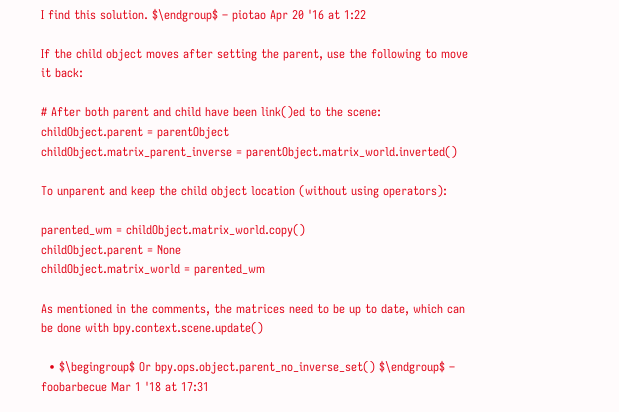I find this solution. $\endgroup$ – piotao Apr 20 '16 at 1:22

If the child object moves after setting the parent, use the following to move it back:

# After both parent and child have been link()ed to the scene:
childObject.parent = parentObject
childObject.matrix_parent_inverse = parentObject.matrix_world.inverted()

To unparent and keep the child object location (without using operators):

parented_wm = childObject.matrix_world.copy()
childObject.parent = None
childObject.matrix_world = parented_wm

As mentioned in the comments, the matrices need to be up to date, which can be done with bpy.context.scene.update()

  • $\begingroup$ Or bpy.ops.object.parent_no_inverse_set() $\endgroup$ – foobarbecue Mar 1 '18 at 17:31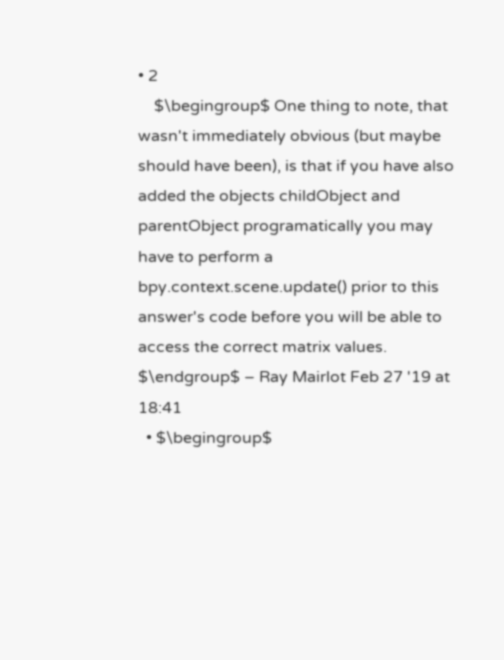• 2
    $\begingroup$ One thing to note, that wasn't immediately obvious (but maybe should have been), is that if you have also added the objects childObject and parentObject programatically you may have to perform a bpy.context.scene.update() prior to this answer's code before you will be able to access the correct matrix values. $\endgroup$ – Ray Mairlot Feb 27 '19 at 18:41
  • $\begingroup$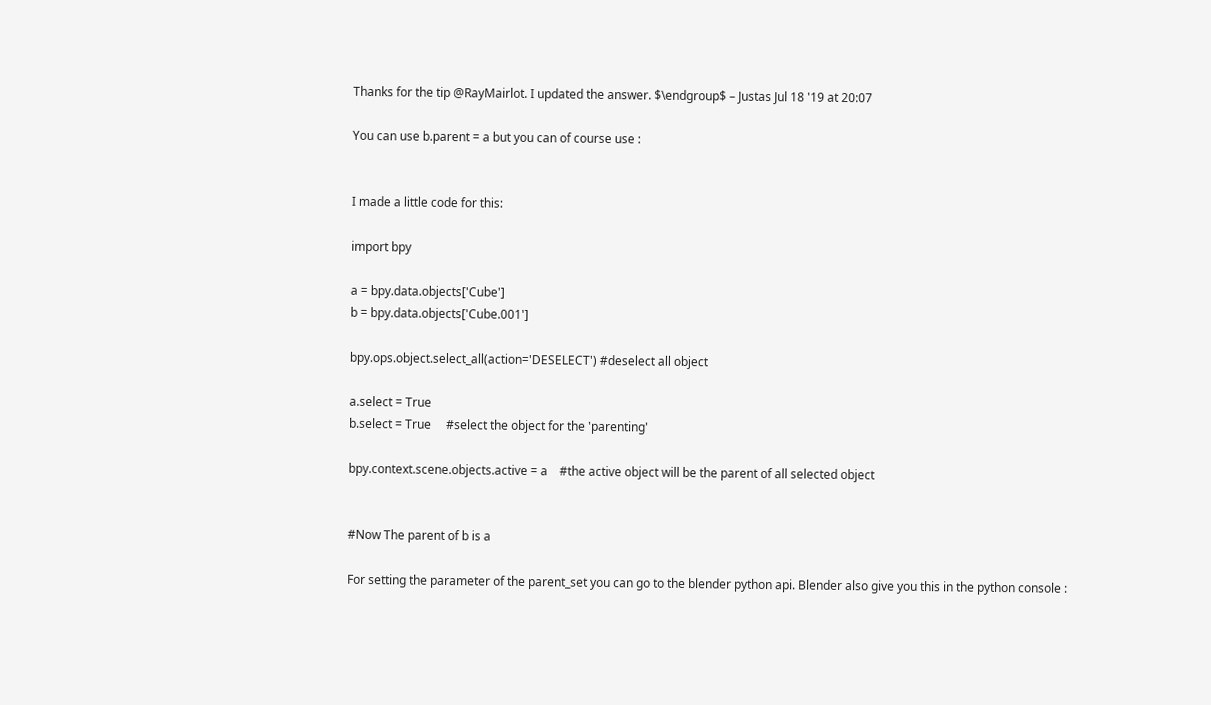Thanks for the tip @RayMairlot. I updated the answer. $\endgroup$ – Justas Jul 18 '19 at 20:07

You can use b.parent = a but you can of course use :


I made a little code for this:

import bpy

a = bpy.data.objects['Cube']
b = bpy.data.objects['Cube.001']

bpy.ops.object.select_all(action='DESELECT') #deselect all object

a.select = True
b.select = True     #select the object for the 'parenting'

bpy.context.scene.objects.active = a    #the active object will be the parent of all selected object


#Now The parent of b is a

For setting the parameter of the parent_set you can go to the blender python api. Blender also give you this in the python console :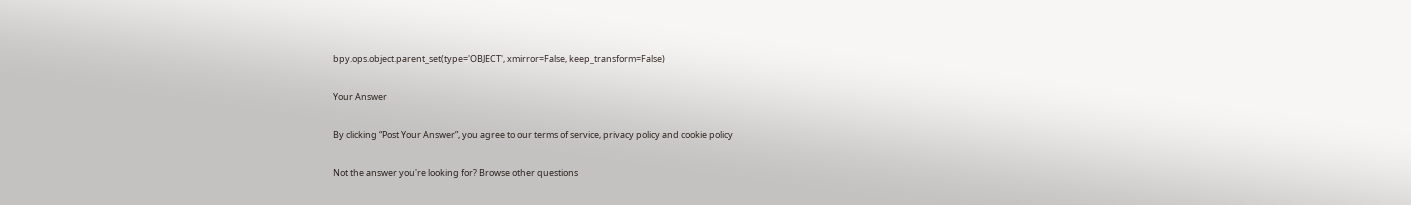bpy.ops.object.parent_set(type='OBJECT', xmirror=False, keep_transform=False)

Your Answer

By clicking “Post Your Answer”, you agree to our terms of service, privacy policy and cookie policy

Not the answer you're looking for? Browse other questions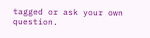tagged or ask your own question.